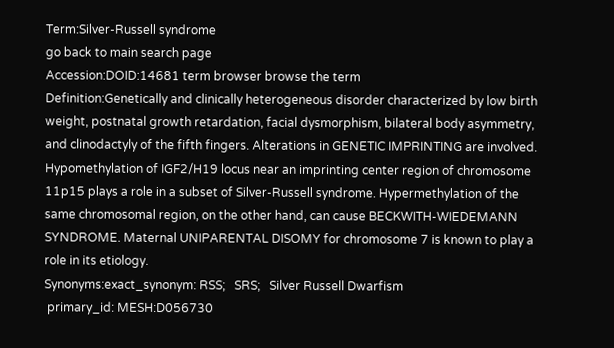Term:Silver-Russell syndrome
go back to main search page
Accession:DOID:14681 term browser browse the term
Definition:Genetically and clinically heterogeneous disorder characterized by low birth weight, postnatal growth retardation, facial dysmorphism, bilateral body asymmetry, and clinodactyly of the fifth fingers. Alterations in GENETIC IMPRINTING are involved. Hypomethylation of IGF2/H19 locus near an imprinting center region of chromosome 11p15 plays a role in a subset of Silver-Russell syndrome. Hypermethylation of the same chromosomal region, on the other hand, can cause BECKWITH-WIEDEMANN SYNDROME. Maternal UNIPARENTAL DISOMY for chromosome 7 is known to play a role in its etiology.
Synonyms:exact_synonym: RSS;   SRS;   Silver Russell Dwarfism
 primary_id: MESH:D056730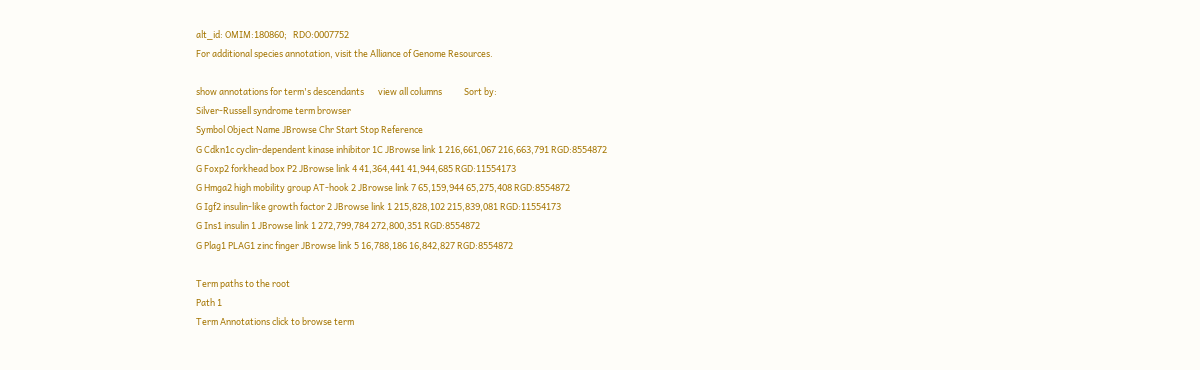alt_id: OMIM:180860;   RDO:0007752
For additional species annotation, visit the Alliance of Genome Resources.

show annotations for term's descendants       view all columns           Sort by:
Silver-Russell syndrome term browser
Symbol Object Name JBrowse Chr Start Stop Reference
G Cdkn1c cyclin-dependent kinase inhibitor 1C JBrowse link 1 216,661,067 216,663,791 RGD:8554872
G Foxp2 forkhead box P2 JBrowse link 4 41,364,441 41,944,685 RGD:11554173
G Hmga2 high mobility group AT-hook 2 JBrowse link 7 65,159,944 65,275,408 RGD:8554872
G Igf2 insulin-like growth factor 2 JBrowse link 1 215,828,102 215,839,081 RGD:11554173
G Ins1 insulin 1 JBrowse link 1 272,799,784 272,800,351 RGD:8554872
G Plag1 PLAG1 zinc finger JBrowse link 5 16,788,186 16,842,827 RGD:8554872

Term paths to the root
Path 1
Term Annotations click to browse term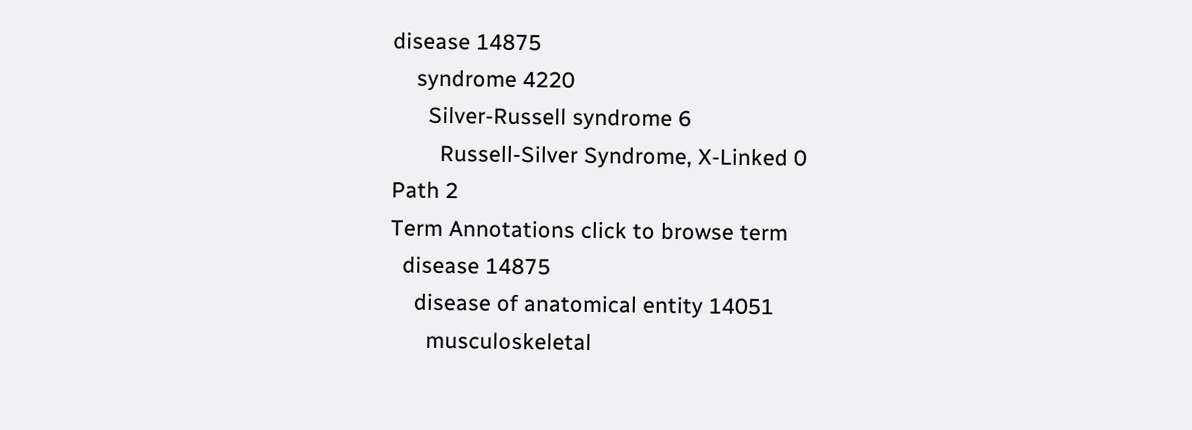disease 14875
    syndrome 4220
      Silver-Russell syndrome 6
        Russell-Silver Syndrome, X-Linked 0
Path 2
Term Annotations click to browse term
  disease 14875
    disease of anatomical entity 14051
      musculoskeletal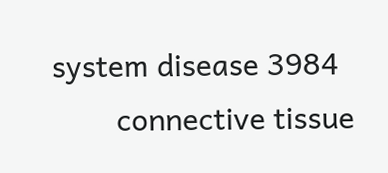system disease 3984
        connective tissue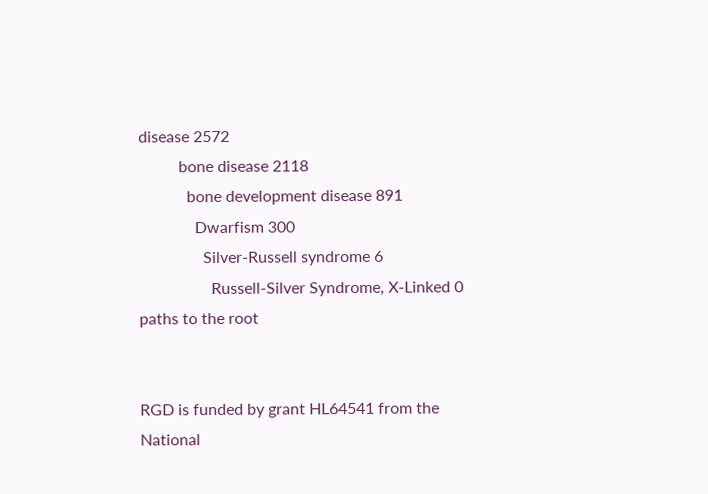disease 2572
          bone disease 2118
            bone development disease 891
              Dwarfism 300
                Silver-Russell syndrome 6
                  Russell-Silver Syndrome, X-Linked 0
paths to the root


RGD is funded by grant HL64541 from the National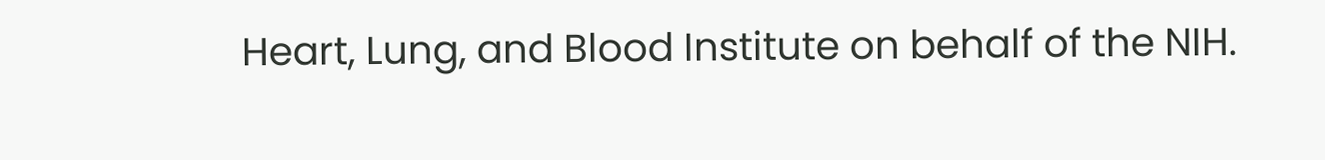Heart, Lung, and Blood Institute on behalf of the NIH.